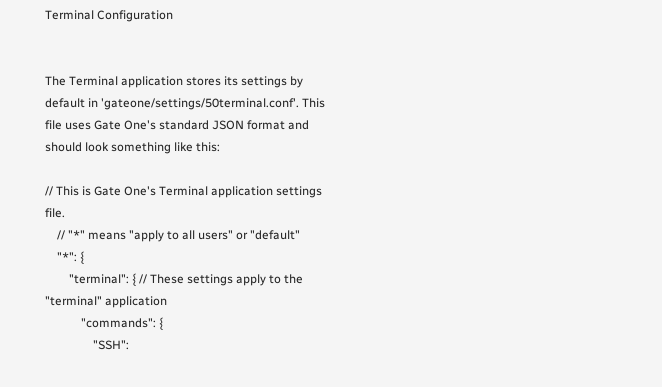Terminal Configuration


The Terminal application stores its settings by default in 'gateone/settings/50terminal.conf'. This file uses Gate One's standard JSON format and should look something like this:

// This is Gate One's Terminal application settings file.
    // "*" means "apply to all users" or "default"
    "*": {
        "terminal": { // These settings apply to the "terminal" application
            "commands": {
                "SSH":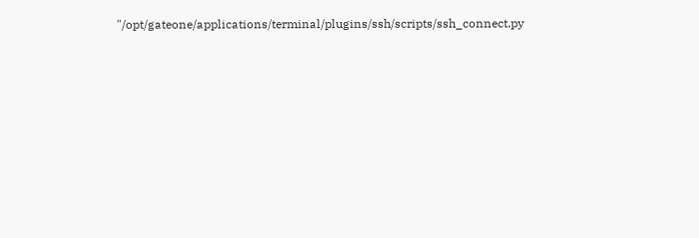"/opt/gateone/applications/terminal/plugins/ssh/scripts/ssh_connect.py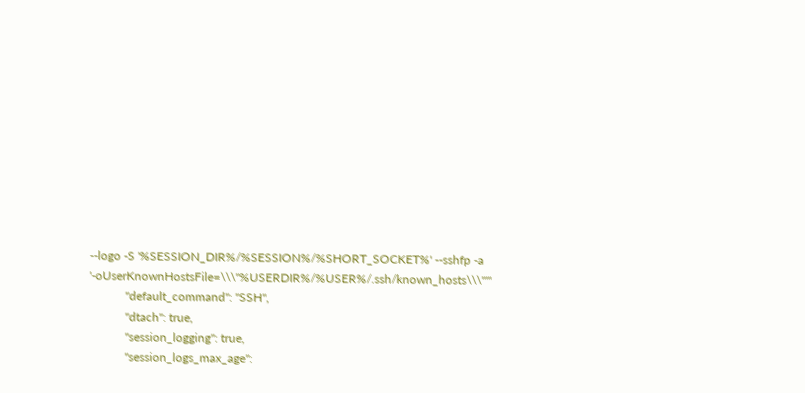--logo -S '%SESSION_DIR%/%SESSION%/%SHORT_SOCKET%' --sshfp -a '-oUserKnownHostsFile=\\\"%USERDIR%/%USER%/.ssh/known_hosts\\\"'"
            "default_command": "SSH",
            "dtach": true,
            "session_logging": true,
            "session_logs_max_age":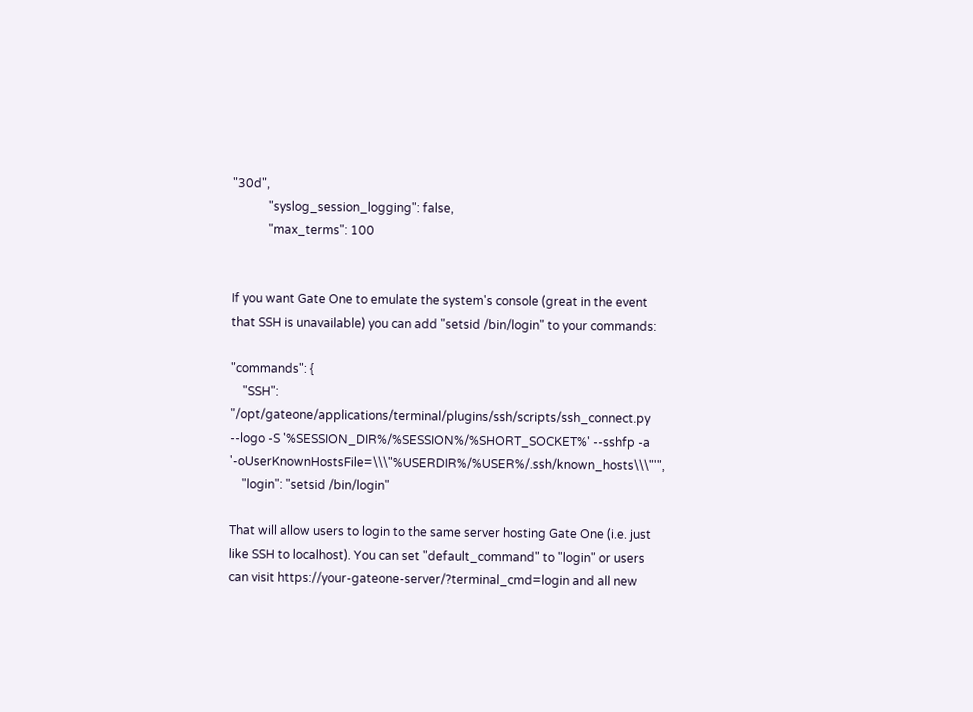"30d",
            "syslog_session_logging": false,
            "max_terms": 100


If you want Gate One to emulate the system's console (great in the event that SSH is unavailable) you can add "setsid /bin/login" to your commands:

"commands": {
    "SSH": "/opt/gateone/applications/terminal/plugins/ssh/scripts/ssh_connect.py --logo -S '%SESSION_DIR%/%SESSION%/%SHORT_SOCKET%' --sshfp -a '-oUserKnownHostsFile=\\\"%USERDIR%/%USER%/.ssh/known_hosts\\\"'",
    "login": "setsid /bin/login"

That will allow users to login to the same server hosting Gate One (i.e. just like SSH to localhost). You can set "default_command" to "login" or users can visit https://your-gateone-server/?terminal_cmd=login and all new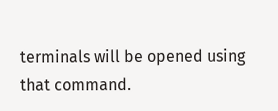terminals will be opened using that command.